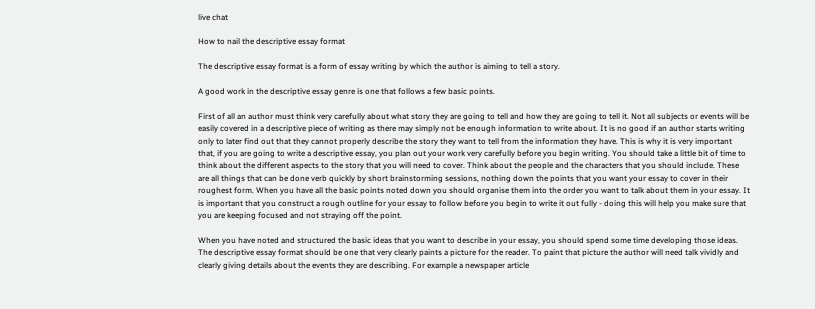live chat

How to nail the descriptive essay format

The descriptive essay format is a form of essay writing by which the author is aiming to tell a story.

A good work in the descriptive essay genre is one that follows a few basic points.

First of all an author must think very carefully about what story they are going to tell and how they are going to tell it. Not all subjects or events will be easily covered in a descriptive piece of writing as there may simply not be enough information to write about. It is no good if an author starts writing only to later find out that they cannot properly describe the story they want to tell from the information they have. This is why it is very important that, if you are going to write a descriptive essay, you plan out your work very carefully before you begin writing. You should take a little bit of time to think about the different aspects to the story that you will need to cover. Think about the people and the characters that you should include. These are all things that can be done verb quickly by short brainstorming sessions, nothing down the points that you want your essay to cover in their roughest form. When you have all the basic points noted down you should organise them into the order you want to talk about them in your essay. It is important that you construct a rough outline for your essay to follow before you begin to write it out fully - doing this will help you make sure that you are keeping focused and not straying off the point.

When you have noted and structured the basic ideas that you want to describe in your essay, you should spend some time developing those ideas. The descriptive essay format should be one that very clearly paints a picture for the reader. To paint that picture the author will need talk vividly and clearly giving details about the events they are describing. For example a newspaper article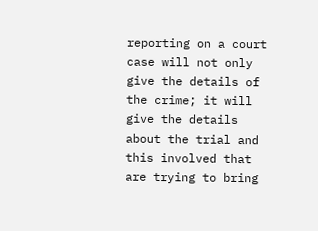reporting on a court case will not only give the details of the crime; it will give the details about the trial and this involved that are trying to bring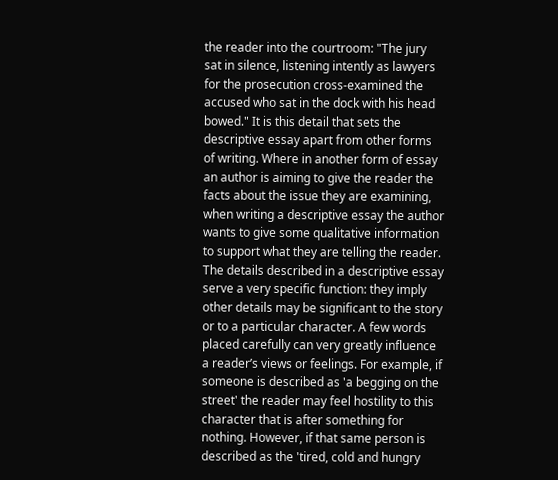the reader into the courtroom: "The jury sat in silence, listening intently as lawyers for the prosecution cross-examined the accused who sat in the dock with his head bowed." It is this detail that sets the descriptive essay apart from other forms of writing. Where in another form of essay an author is aiming to give the reader the facts about the issue they are examining, when writing a descriptive essay the author wants to give some qualitative information to support what they are telling the reader. The details described in a descriptive essay serve a very specific function: they imply other details may be significant to the story or to a particular character. A few words placed carefully can very greatly influence a reader’s views or feelings. For example, if someone is described as 'a begging on the street' the reader may feel hostility to this character that is after something for nothing. However, if that same person is described as the 'tired, cold and hungry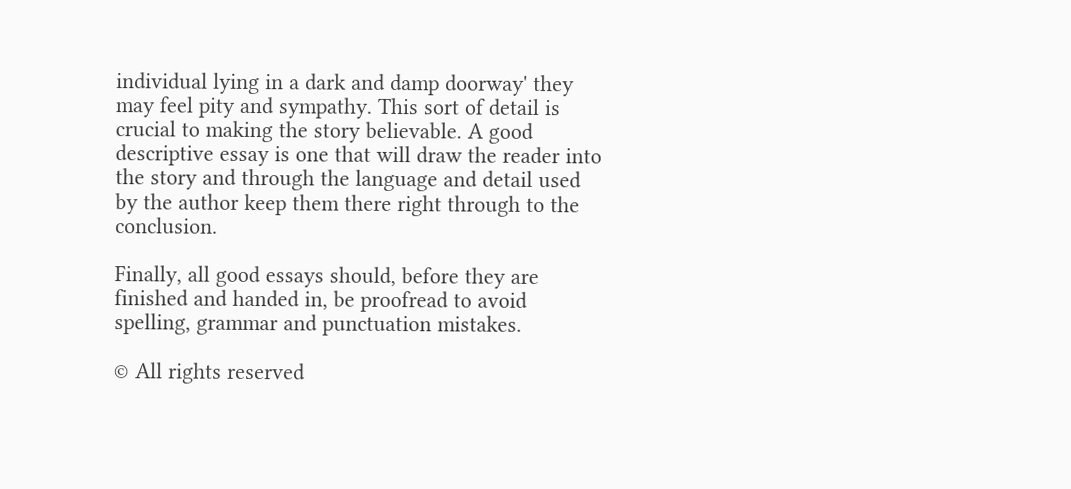individual lying in a dark and damp doorway' they may feel pity and sympathy. This sort of detail is crucial to making the story believable. A good descriptive essay is one that will draw the reader into the story and through the language and detail used by the author keep them there right through to the conclusion.

Finally, all good essays should, before they are finished and handed in, be proofread to avoid spelling, grammar and punctuation mistakes.

© All rights reserved